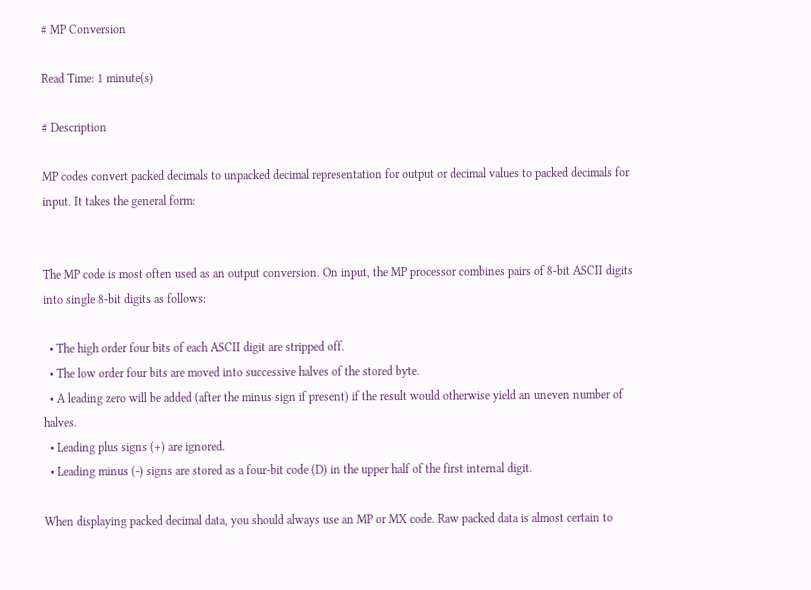# MP Conversion

Read Time: 1 minute(s)

# Description

MP codes convert packed decimals to unpacked decimal representation for output or decimal values to packed decimals for input. It takes the general form:


The MP code is most often used as an output conversion. On input, the MP processor combines pairs of 8-bit ASCII digits into single 8-bit digits as follows:

  • The high order four bits of each ASCII digit are stripped off.
  • The low order four bits are moved into successive halves of the stored byte.
  • A leading zero will be added (after the minus sign if present) if the result would otherwise yield an uneven number of halves.
  • Leading plus signs (+) are ignored.
  • Leading minus (-) signs are stored as a four-bit code (D) in the upper half of the first internal digit.

When displaying packed decimal data, you should always use an MP or MX code. Raw packed data is almost certain to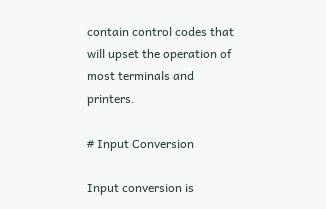contain control codes that will upset the operation of most terminals and printers.

# Input Conversion

Input conversion is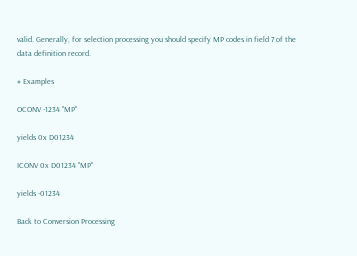valid. Generally, for selection processing you should specify MP codes in field 7 of the data definition record.

# Examples

OCONV -1234 "MP"

yields 0x D01234

ICONV 0x D01234 "MP"

yields -01234

Back to Conversion Processing